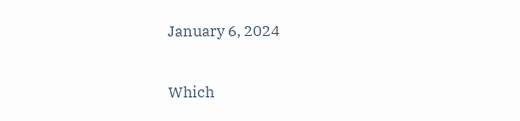January 6, 2024

Which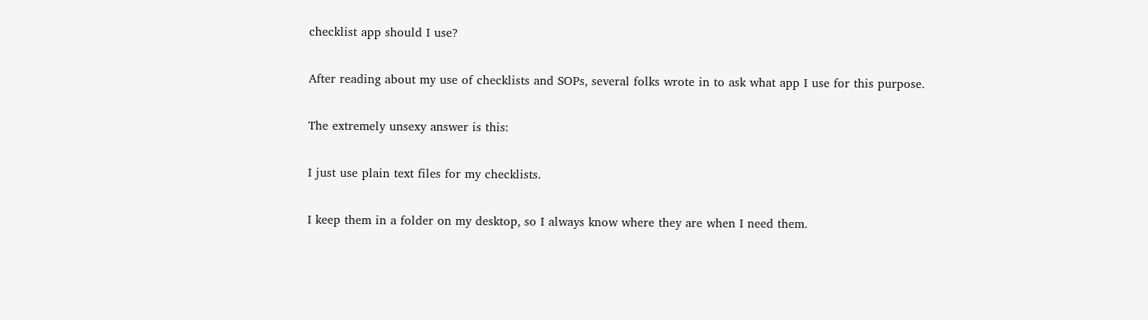checklist app should I use?

After reading about my use of checklists and SOPs, several folks wrote in to ask what app I use for this purpose.

The extremely unsexy answer is this:

I just use plain text files for my checklists.

I keep them in a folder on my desktop, so I always know where they are when I need them.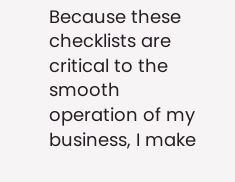Because these checklists are critical to the smooth operation of my business, I make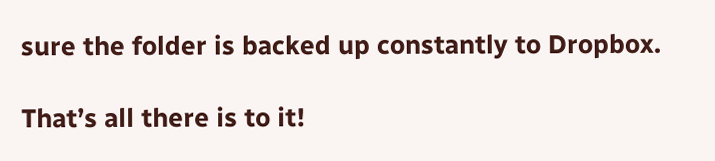sure the folder is backed up constantly to Dropbox.

That’s all there is to it!